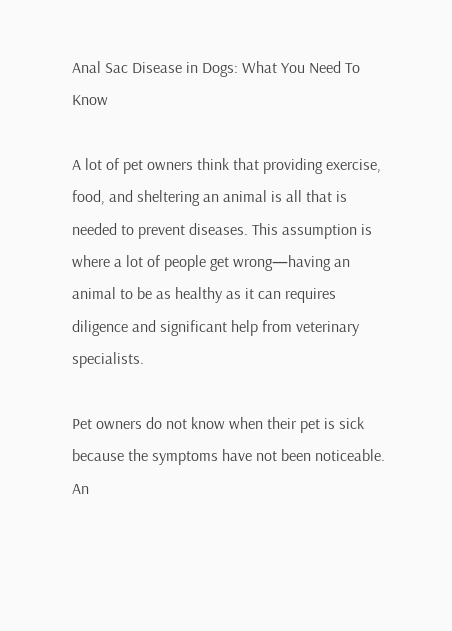Anal Sac Disease in Dogs: What You Need To Know

A lot of pet owners think that providing exercise, food, and sheltering an animal is all that is needed to prevent diseases. This assumption is where a lot of people get wrong—having an animal to be as healthy as it can requires diligence and significant help from veterinary specialists.

Pet owners do not know when their pet is sick because the symptoms have not been noticeable. An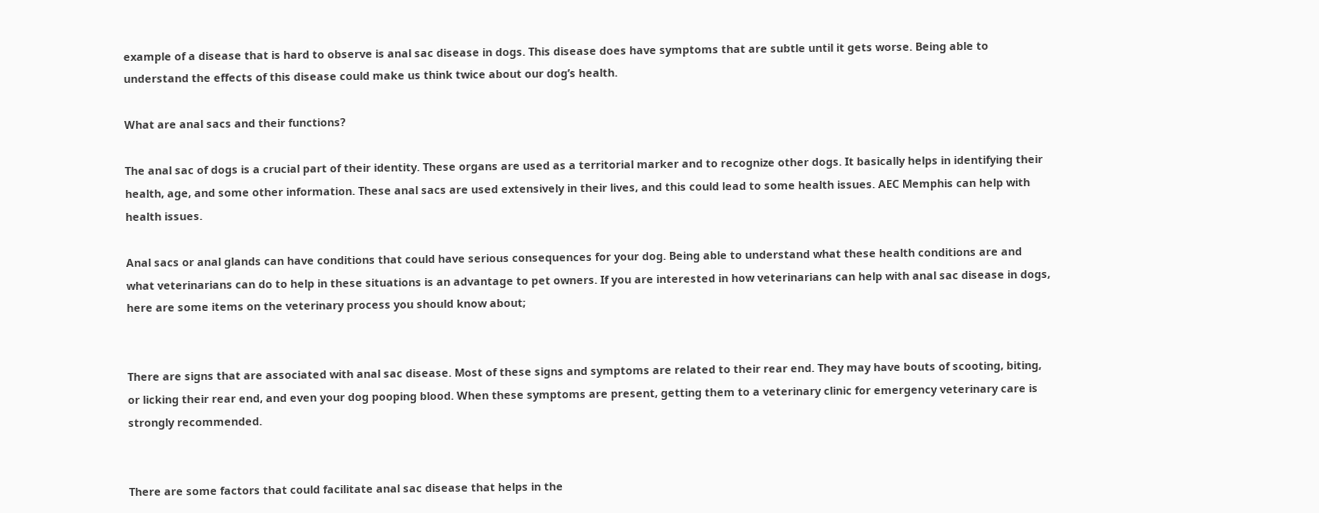example of a disease that is hard to observe is anal sac disease in dogs. This disease does have symptoms that are subtle until it gets worse. Being able to understand the effects of this disease could make us think twice about our dog’s health.

What are anal sacs and their functions?

The anal sac of dogs is a crucial part of their identity. These organs are used as a territorial marker and to recognize other dogs. It basically helps in identifying their health, age, and some other information. These anal sacs are used extensively in their lives, and this could lead to some health issues. AEC Memphis can help with health issues.

Anal sacs or anal glands can have conditions that could have serious consequences for your dog. Being able to understand what these health conditions are and what veterinarians can do to help in these situations is an advantage to pet owners. If you are interested in how veterinarians can help with anal sac disease in dogs, here are some items on the veterinary process you should know about;


There are signs that are associated with anal sac disease. Most of these signs and symptoms are related to their rear end. They may have bouts of scooting, biting, or licking their rear end, and even your dog pooping blood. When these symptoms are present, getting them to a veterinary clinic for emergency veterinary care is strongly recommended.


There are some factors that could facilitate anal sac disease that helps in the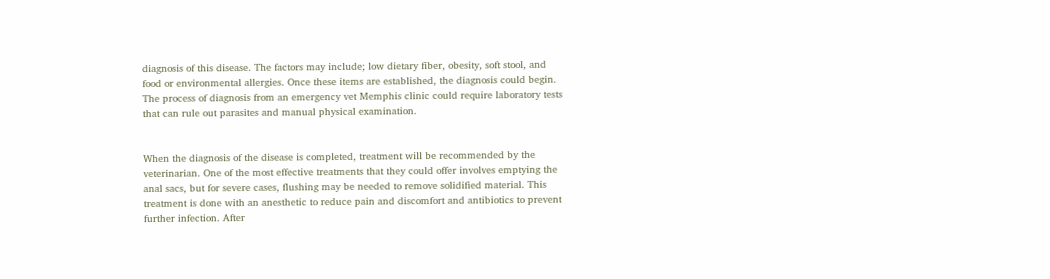diagnosis of this disease. The factors may include; low dietary fiber, obesity, soft stool, and food or environmental allergies. Once these items are established, the diagnosis could begin. The process of diagnosis from an emergency vet Memphis clinic could require laboratory tests that can rule out parasites and manual physical examination.


When the diagnosis of the disease is completed, treatment will be recommended by the veterinarian. One of the most effective treatments that they could offer involves emptying the anal sacs, but for severe cases, flushing may be needed to remove solidified material. This treatment is done with an anesthetic to reduce pain and discomfort and antibiotics to prevent further infection. After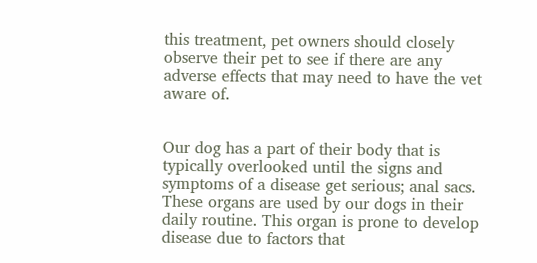this treatment, pet owners should closely observe their pet to see if there are any adverse effects that may need to have the vet aware of.


Our dog has a part of their body that is typically overlooked until the signs and symptoms of a disease get serious; anal sacs. These organs are used by our dogs in their daily routine. This organ is prone to develop disease due to factors that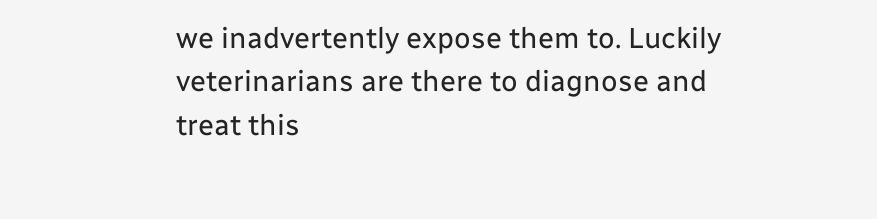we inadvertently expose them to. Luckily veterinarians are there to diagnose and treat this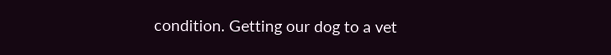condition. Getting our dog to a vet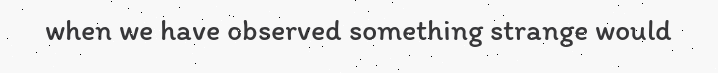when we have observed something strange would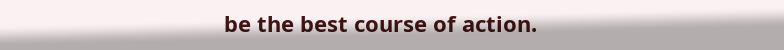be the best course of action.